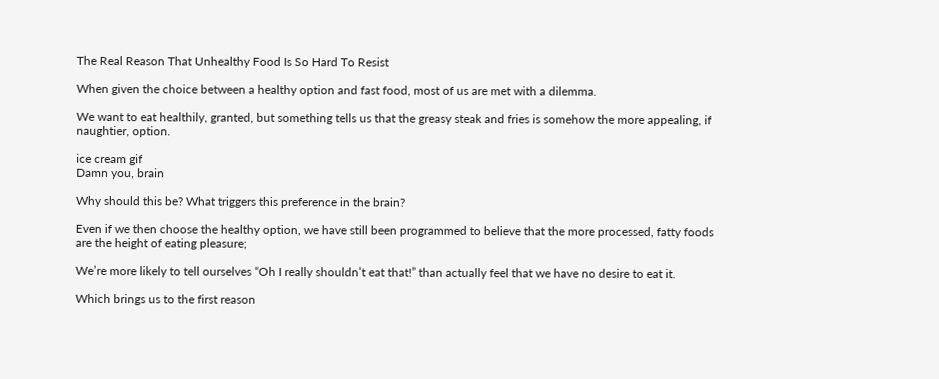The Real Reason That Unhealthy Food Is So Hard To Resist

When given the choice between a healthy option and fast food, most of us are met with a dilemma.

We want to eat healthily, granted, but something tells us that the greasy steak and fries is somehow the more appealing, if naughtier, option.

ice cream gif
Damn you, brain

Why should this be? What triggers this preference in the brain?

Even if we then choose the healthy option, we have still been programmed to believe that the more processed, fatty foods are the height of eating pleasure;

We’re more likely to tell ourselves “Oh I really shouldn’t eat that!” than actually feel that we have no desire to eat it.

Which brings us to the first reason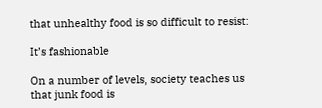that unhealthy food is so difficult to resist:

It’s fashionable

On a number of levels, society teaches us that junk food is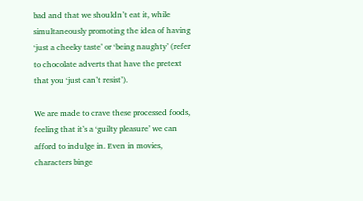bad and that we shouldn’t eat it, while simultaneously promoting the idea of having ‘just a cheeky taste’ or ‘being naughty’ (refer to chocolate adverts that have the pretext that you ‘just can’t resist’).

We are made to crave these processed foods, feeling that it’s a ‘guilty pleasure’ we can afford to indulge in. Even in movies, characters binge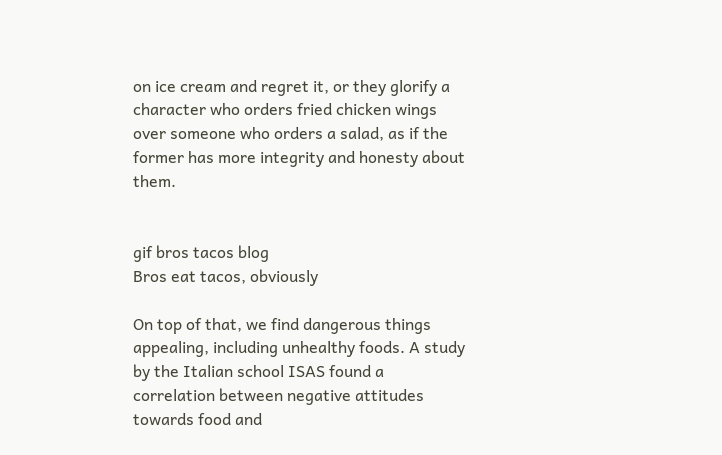on ice cream and regret it, or they glorify a character who orders fried chicken wings over someone who orders a salad, as if the former has more integrity and honesty about them.


gif bros tacos blog
Bros eat tacos, obviously

On top of that, we find dangerous things appealing, including unhealthy foods. A study by the Italian school ISAS found a correlation between negative attitudes towards food and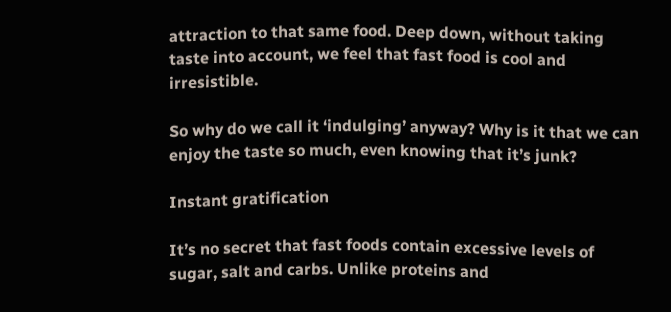attraction to that same food. Deep down, without taking taste into account, we feel that fast food is cool and irresistible.

So why do we call it ‘indulging’ anyway? Why is it that we can enjoy the taste so much, even knowing that it’s junk?

Instant gratification

It’s no secret that fast foods contain excessive levels of sugar, salt and carbs. Unlike proteins and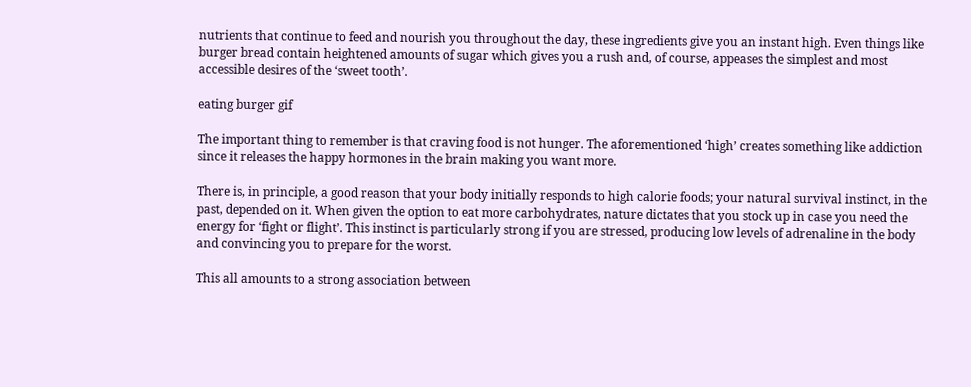nutrients that continue to feed and nourish you throughout the day, these ingredients give you an instant high. Even things like burger bread contain heightened amounts of sugar which gives you a rush and, of course, appeases the simplest and most accessible desires of the ‘sweet tooth’.

eating burger gif

The important thing to remember is that craving food is not hunger. The aforementioned ‘high’ creates something like addiction since it releases the happy hormones in the brain making you want more.

There is, in principle, a good reason that your body initially responds to high calorie foods; your natural survival instinct, in the past, depended on it. When given the option to eat more carbohydrates, nature dictates that you stock up in case you need the energy for ‘fight or flight’. This instinct is particularly strong if you are stressed, producing low levels of adrenaline in the body and convincing you to prepare for the worst.

This all amounts to a strong association between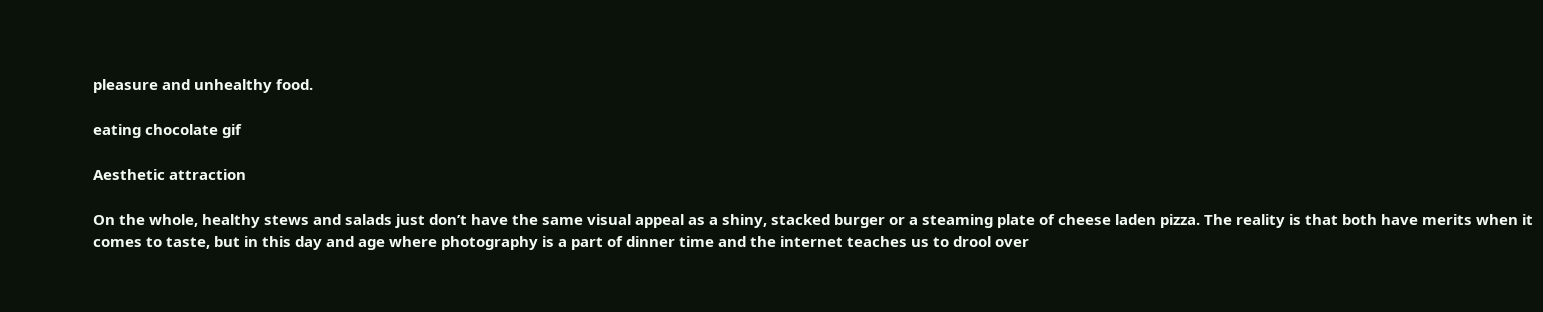pleasure and unhealthy food.

eating chocolate gif

Aesthetic attraction

On the whole, healthy stews and salads just don’t have the same visual appeal as a shiny, stacked burger or a steaming plate of cheese laden pizza. The reality is that both have merits when it comes to taste, but in this day and age where photography is a part of dinner time and the internet teaches us to drool over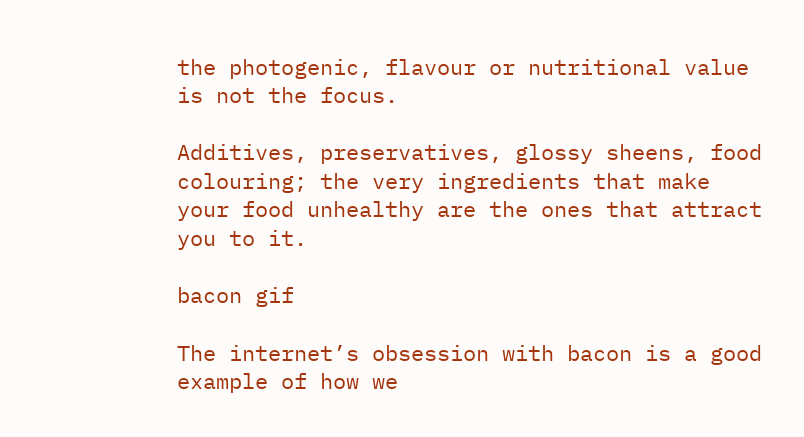the photogenic, flavour or nutritional value is not the focus.

Additives, preservatives, glossy sheens, food colouring; the very ingredients that make your food unhealthy are the ones that attract you to it.

bacon gif

The internet’s obsession with bacon is a good example of how we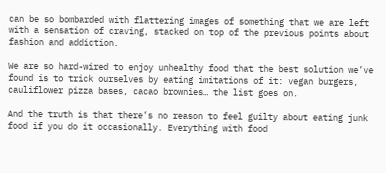can be so bombarded with flattering images of something that we are left with a sensation of craving, stacked on top of the previous points about fashion and addiction.

We are so hard-wired to enjoy unhealthy food that the best solution we’ve found is to trick ourselves by eating imitations of it: vegan burgers, cauliflower pizza bases, cacao brownies… the list goes on.

And the truth is that there’s no reason to feel guilty about eating junk food if you do it occasionally. Everything with food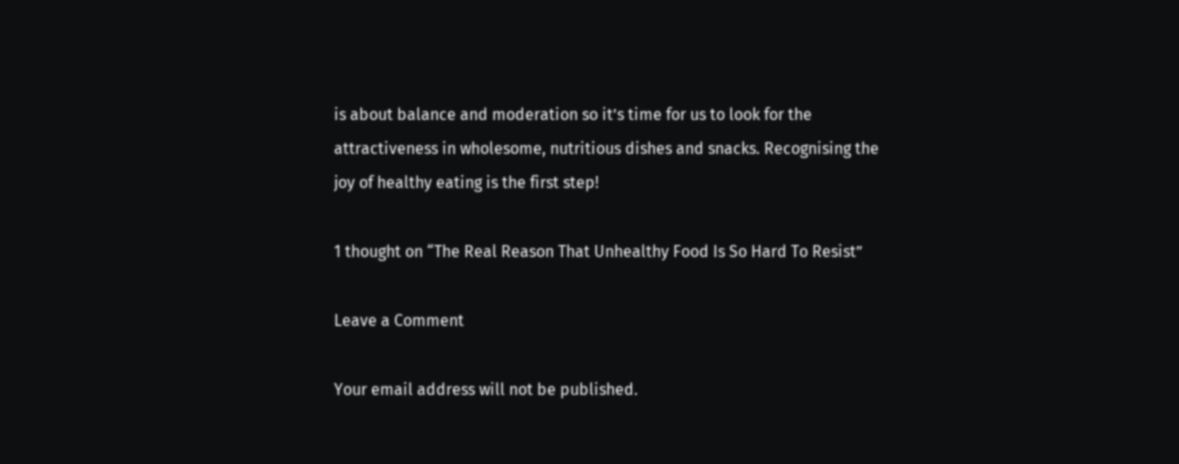is about balance and moderation so it’s time for us to look for the attractiveness in wholesome, nutritious dishes and snacks. Recognising the joy of healthy eating is the first step!

1 thought on “The Real Reason That Unhealthy Food Is So Hard To Resist”

Leave a Comment

Your email address will not be published.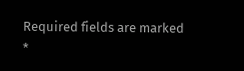Required fields are marked *